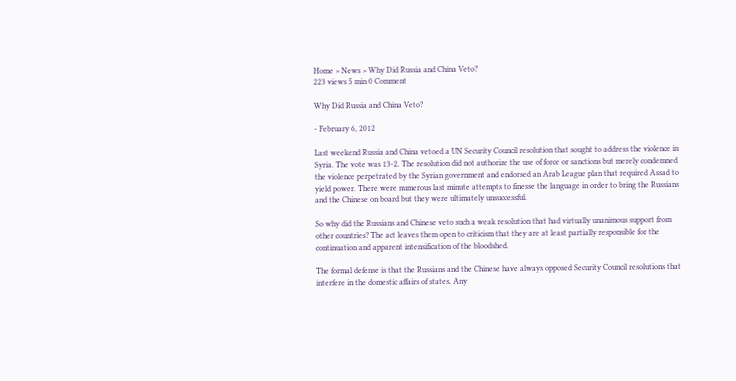Home > News > Why Did Russia and China Veto?
223 views 5 min 0 Comment

Why Did Russia and China Veto?

- February 6, 2012

Last weekend Russia and China vetoed a UN Security Council resolution that sought to address the violence in Syria. The vote was 13-2. The resolution did not authorize the use of force or sanctions but merely condemned the violence perpetrated by the Syrian government and endorsed an Arab League plan that required Assad to yield power. There were numerous last minute attempts to finesse the language in order to bring the Russians and the Chinese on board but they were ultimately unsuccessful.

So why did the Russians and Chinese veto such a weak resolution that had virtually unanimous support from other countries? The act leaves them open to criticism that they are at least partially responsible for the continuation and apparent intensification of the bloodshed.

The formal defense is that the Russians and the Chinese have always opposed Security Council resolutions that interfere in the domestic affairs of states. Any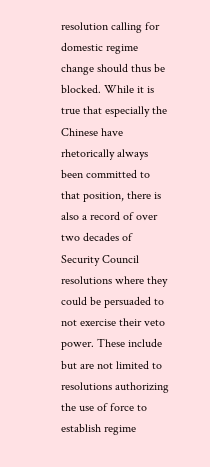resolution calling for domestic regime change should thus be blocked. While it is true that especially the Chinese have rhetorically always been committed to that position, there is also a record of over two decades of Security Council resolutions where they could be persuaded to not exercise their veto power. These include but are not limited to resolutions authorizing the use of force to establish regime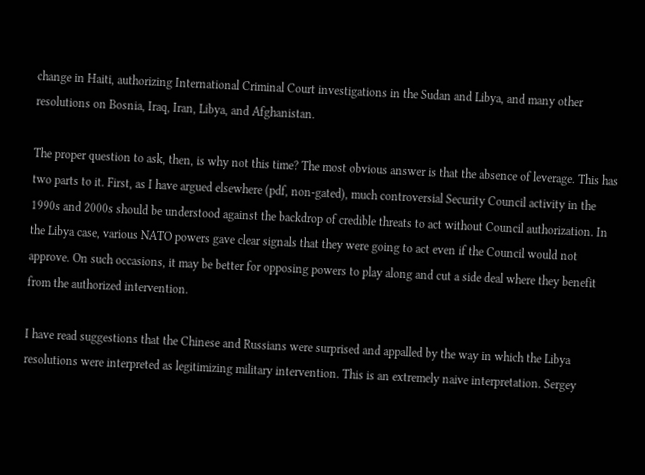change in Haiti, authorizing International Criminal Court investigations in the Sudan and Libya, and many other resolutions on Bosnia, Iraq, Iran, Libya, and Afghanistan.

The proper question to ask, then, is why not this time? The most obvious answer is that the absence of leverage. This has two parts to it. First, as I have argued elsewhere (pdf, non-gated), much controversial Security Council activity in the 1990s and 2000s should be understood against the backdrop of credible threats to act without Council authorization. In the Libya case, various NATO powers gave clear signals that they were going to act even if the Council would not approve. On such occasions, it may be better for opposing powers to play along and cut a side deal where they benefit from the authorized intervention.

I have read suggestions that the Chinese and Russians were surprised and appalled by the way in which the Libya resolutions were interpreted as legitimizing military intervention. This is an extremely naive interpretation. Sergey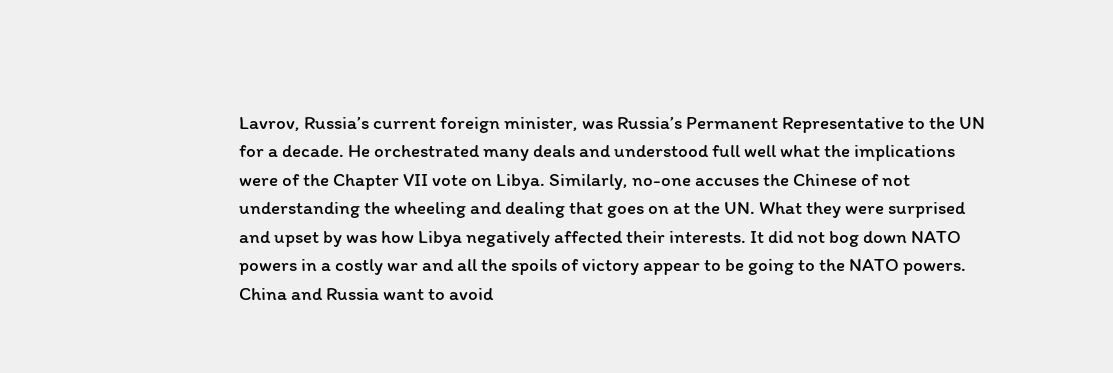Lavrov, Russia’s current foreign minister, was Russia’s Permanent Representative to the UN for a decade. He orchestrated many deals and understood full well what the implications were of the Chapter VII vote on Libya. Similarly, no-one accuses the Chinese of not understanding the wheeling and dealing that goes on at the UN. What they were surprised and upset by was how Libya negatively affected their interests. It did not bog down NATO powers in a costly war and all the spoils of victory appear to be going to the NATO powers. China and Russia want to avoid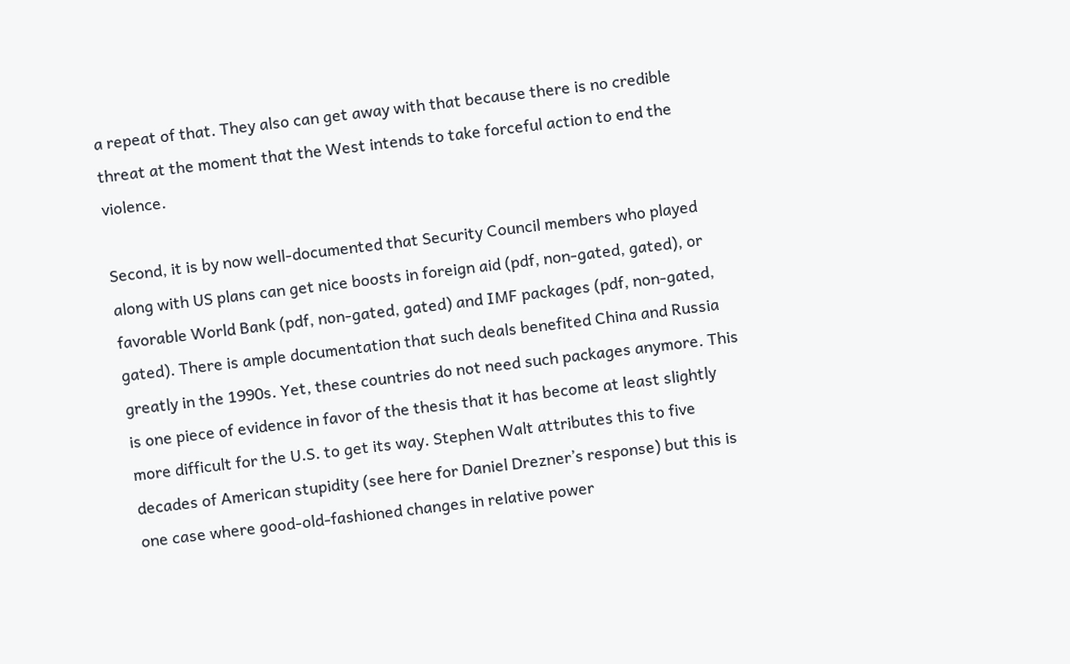a repeat of that. They also can get away with that because there is no credible threat at the moment that the West intends to take forceful action to end the violence.

Second, it is by now well-documented that Security Council members who played along with US plans can get nice boosts in foreign aid (pdf, non-gated, gated), or favorable World Bank (pdf, non-gated, gated) and IMF packages (pdf, non-gated, gated). There is ample documentation that such deals benefited China and Russia greatly in the 1990s. Yet, these countries do not need such packages anymore. This is one piece of evidence in favor of the thesis that it has become at least slightly more difficult for the U.S. to get its way. Stephen Walt attributes this to five decades of American stupidity (see here for Daniel Drezner’s response) but this is one case where good-old-fashioned changes in relative power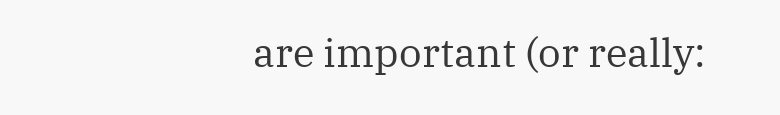are important (or really: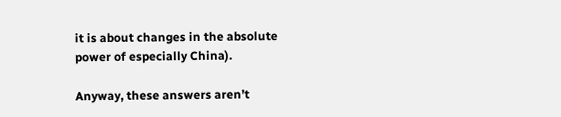it is about changes in the absolute power of especially China).

Anyway, these answers aren’t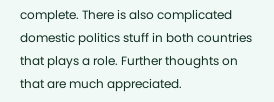complete. There is also complicated domestic politics stuff in both countries that plays a role. Further thoughts on that are much appreciated.